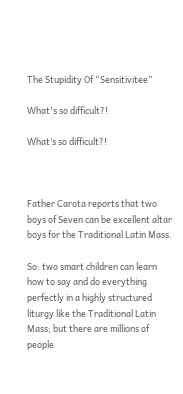The Stupidity Of “Sensitivitee”

What's so difficult?!

What’s so difficult?!



Father Carota reports that two boys of Seven can be excellent altar boys for the Traditional Latin Mass.

So: two smart children can learn how to say and do everything perfectly in a highly structured liturgy like the Traditional Latin Mass; but there are millions of people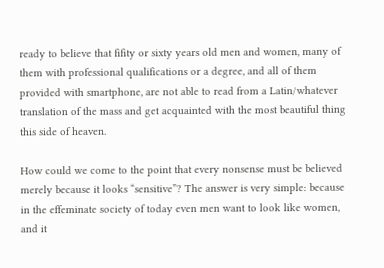ready to believe that fifity or sixty years old men and women, many of them with professional qualifications or a degree, and all of them provided with smartphone, are not able to read from a Latin/whatever translation of the mass and get acquainted with the most beautiful thing this side of heaven.

How could we come to the point that every nonsense must be believed merely because it looks “sensitive”? The answer is very simple: because in the effeminate society of today even men want to look like women, and it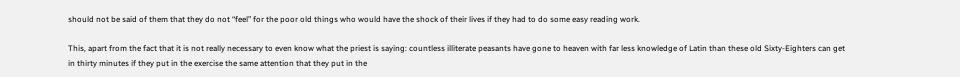should not be said of them that they do not “feel” for the poor old things who would have the shock of their lives if they had to do some easy reading work.

This, apart from the fact that it is not really necessary to even know what the priest is saying: countless illiterate peasants have gone to heaven with far less knowledge of Latin than these old Sixty-Eighters can get in thirty minutes if they put in the exercise the same attention that they put in the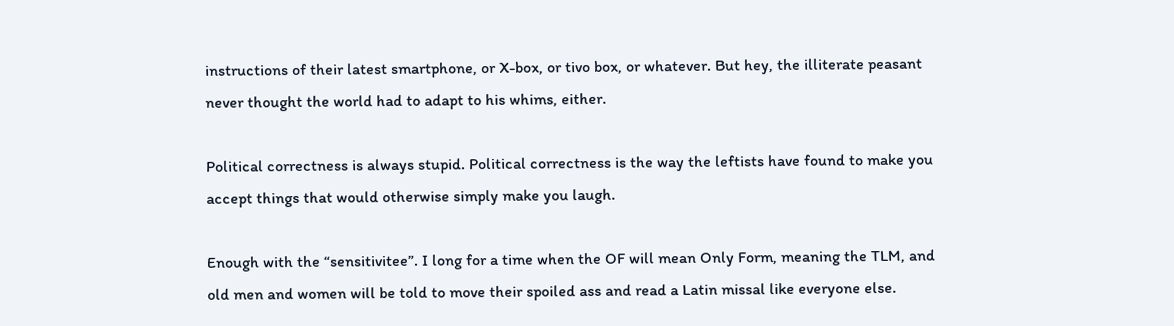instructions of their latest smartphone, or X-box, or tivo box, or whatever. But hey, the illiterate peasant never thought the world had to adapt to his whims, either.

Political correctness is always stupid. Political correctness is the way the leftists have found to make you accept things that would otherwise simply make you laugh.

Enough with the “sensitivitee”. I long for a time when the OF will mean Only Form, meaning the TLM, and old men and women will be told to move their spoiled ass and read a Latin missal like everyone else.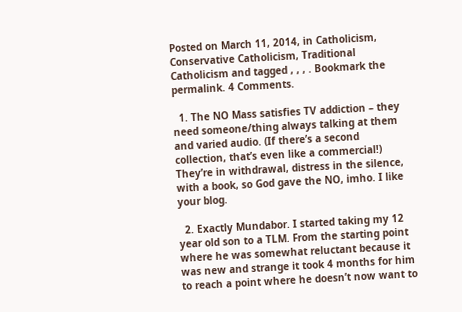Posted on March 11, 2014, in Catholicism, Conservative Catholicism, Traditional Catholicism and tagged , , , . Bookmark the permalink. 4 Comments.

  1. The NO Mass satisfies TV addiction – they need someone/thing always talking at them and varied audio. (If there’s a second collection, that’s even like a commercial!) They’re in withdrawal, distress in the silence, with a book, so God gave the NO, imho. I like your blog.

  2. Exactly Mundabor. I started taking my 12 year old son to a TLM. From the starting point where he was somewhat reluctant because it was new and strange it took 4 months for him to reach a point where he doesn’t now want to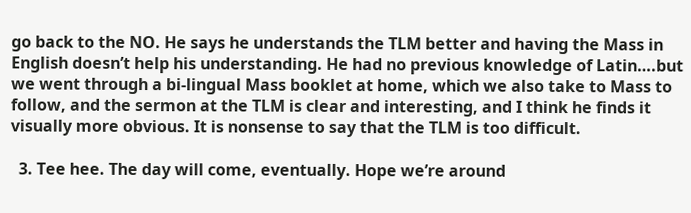go back to the NO. He says he understands the TLM better and having the Mass in English doesn’t help his understanding. He had no previous knowledge of Latin….but we went through a bi-lingual Mass booklet at home, which we also take to Mass to follow, and the sermon at the TLM is clear and interesting, and I think he finds it visually more obvious. It is nonsense to say that the TLM is too difficult.

  3. Tee hee. The day will come, eventually. Hope we’re around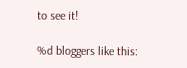to see it!

%d bloggers like this: